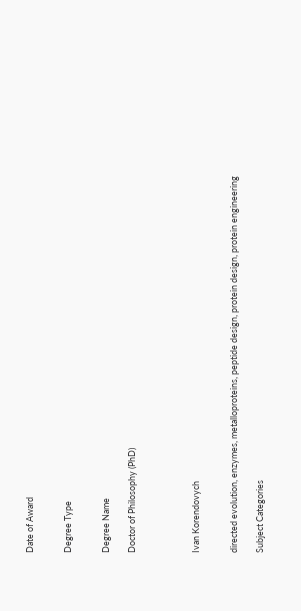Date of Award


Degree Type


Degree Name

Doctor of Philosophy (PhD)




Ivan Korendovych


directed evolution, enzymes, metalloproteins, peptide design, protein design, protein engineering

Subject Categories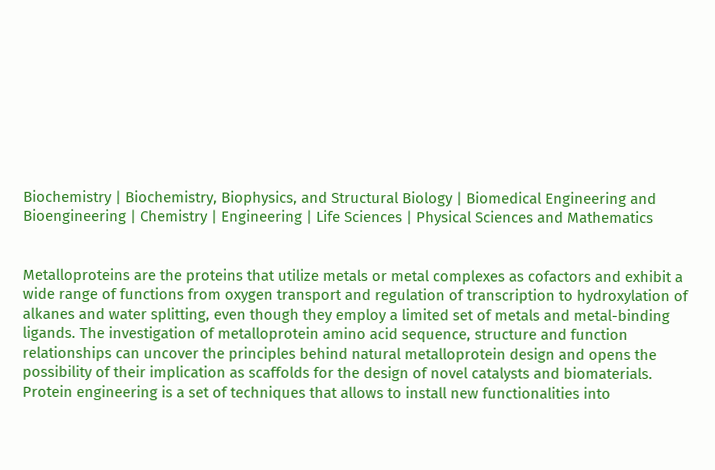Biochemistry | Biochemistry, Biophysics, and Structural Biology | Biomedical Engineering and Bioengineering | Chemistry | Engineering | Life Sciences | Physical Sciences and Mathematics


Metalloproteins are the proteins that utilize metals or metal complexes as cofactors and exhibit a wide range of functions from oxygen transport and regulation of transcription to hydroxylation of alkanes and water splitting, even though they employ a limited set of metals and metal-binding ligands. The investigation of metalloprotein amino acid sequence, structure and function relationships can uncover the principles behind natural metalloprotein design and opens the possibility of their implication as scaffolds for the design of novel catalysts and biomaterials. Protein engineering is a set of techniques that allows to install new functionalities into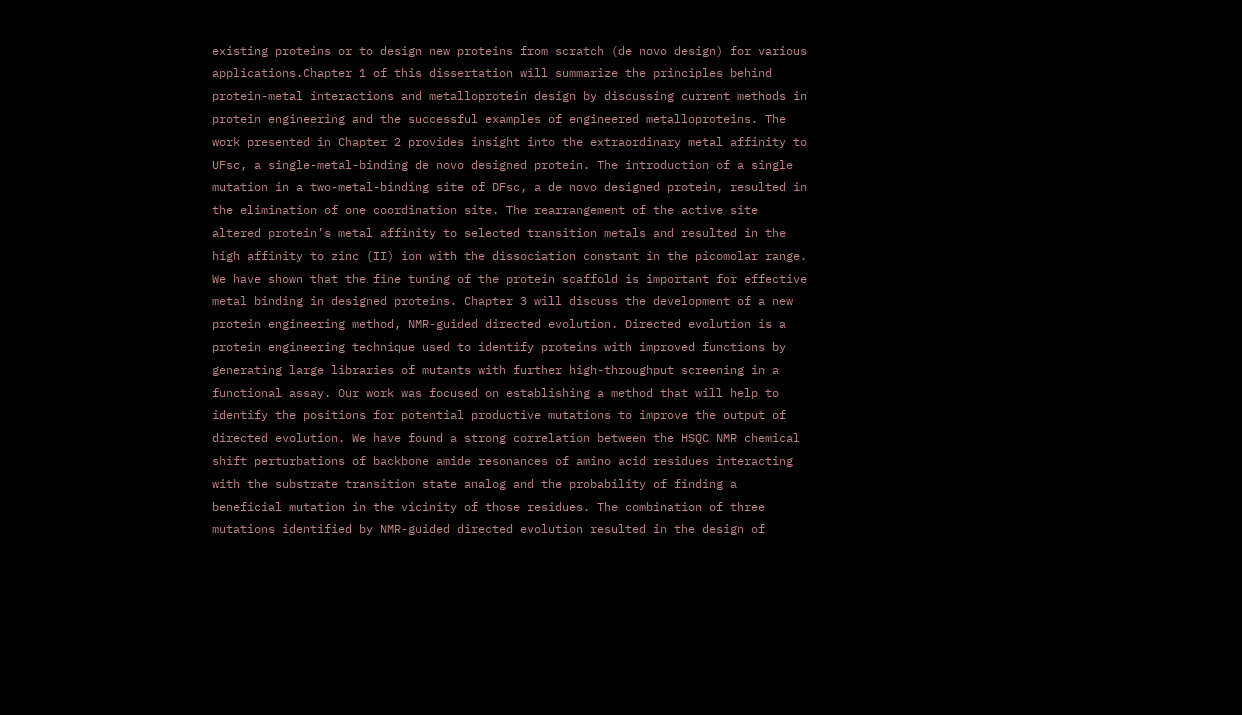existing proteins or to design new proteins from scratch (de novo design) for various applications.Chapter 1 of this dissertation will summarize the principles behind protein-metal interactions and metalloprotein design by discussing current methods in protein engineering and the successful examples of engineered metalloproteins. The work presented in Chapter 2 provides insight into the extraordinary metal affinity to UFsc, a single-metal-binding de novo designed protein. The introduction of a single mutation in a two-metal-binding site of DFsc, a de novo designed protein, resulted in the elimination of one coordination site. The rearrangement of the active site altered protein’s metal affinity to selected transition metals and resulted in the high affinity to zinc (II) ion with the dissociation constant in the picomolar range. We have shown that the fine tuning of the protein scaffold is important for effective metal binding in designed proteins. Chapter 3 will discuss the development of a new protein engineering method, NMR-guided directed evolution. Directed evolution is a protein engineering technique used to identify proteins with improved functions by generating large libraries of mutants with further high-throughput screening in a functional assay. Our work was focused on establishing a method that will help to identify the positions for potential productive mutations to improve the output of directed evolution. We have found a strong correlation between the HSQC NMR chemical shift perturbations of backbone amide resonances of amino acid residues interacting with the substrate transition state analog and the probability of finding a beneficial mutation in the vicinity of those residues. The combination of three mutations identified by NMR-guided directed evolution resulted in the design of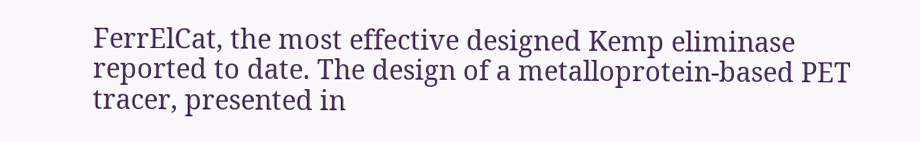FerrElCat, the most effective designed Kemp eliminase reported to date. The design of a metalloprotein-based PET tracer, presented in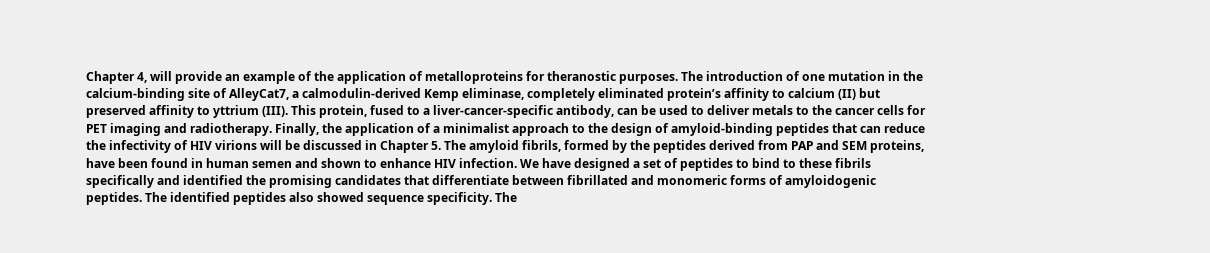Chapter 4, will provide an example of the application of metalloproteins for theranostic purposes. The introduction of one mutation in the calcium-binding site of AlleyCat7, a calmodulin-derived Kemp eliminase, completely eliminated protein’s affinity to calcium (II) but preserved affinity to yttrium (III). This protein, fused to a liver-cancer-specific antibody, can be used to deliver metals to the cancer cells for PET imaging and radiotherapy. Finally, the application of a minimalist approach to the design of amyloid-binding peptides that can reduce the infectivity of HIV virions will be discussed in Chapter 5. The amyloid fibrils, formed by the peptides derived from PAP and SEM proteins, have been found in human semen and shown to enhance HIV infection. We have designed a set of peptides to bind to these fibrils specifically and identified the promising candidates that differentiate between fibrillated and monomeric forms of amyloidogenic peptides. The identified peptides also showed sequence specificity. The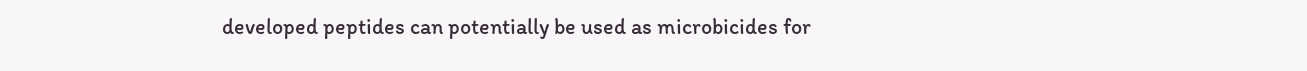developed peptides can potentially be used as microbicides for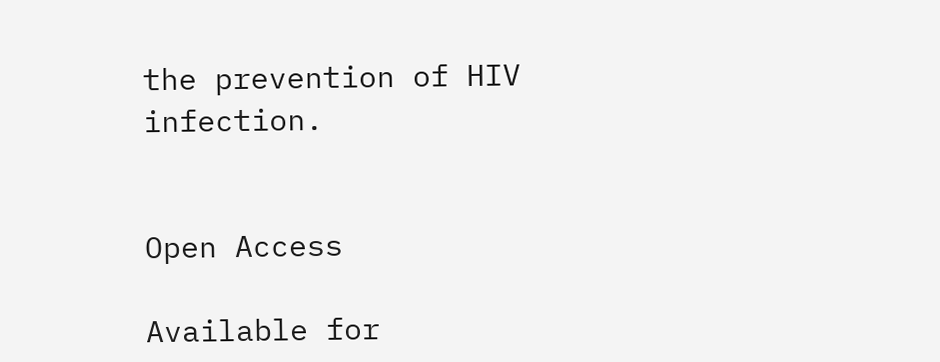the prevention of HIV infection.


Open Access

Available for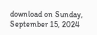download on Sunday, September 15, 2024